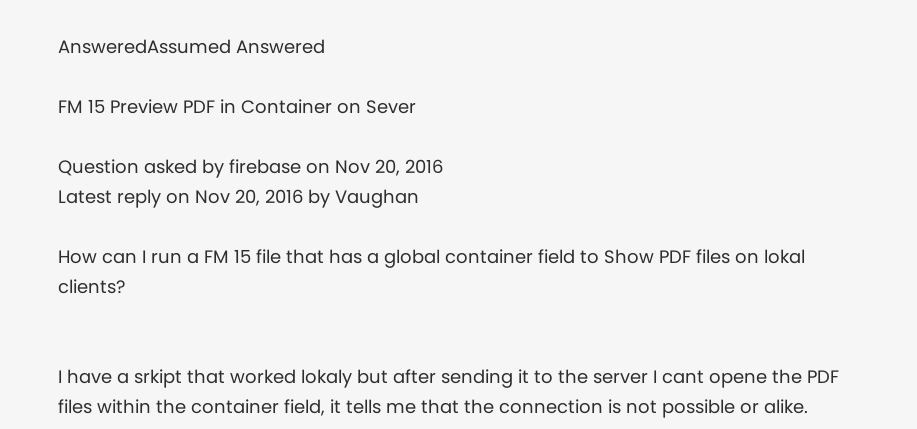AnsweredAssumed Answered

FM 15 Preview PDF in Container on Sever

Question asked by firebase on Nov 20, 2016
Latest reply on Nov 20, 2016 by Vaughan

How can I run a FM 15 file that has a global container field to Show PDF files on lokal clients?


I have a srkipt that worked lokaly but after sending it to the server I cant opene the PDF files within the container field, it tells me that the connection is not possible or alike.